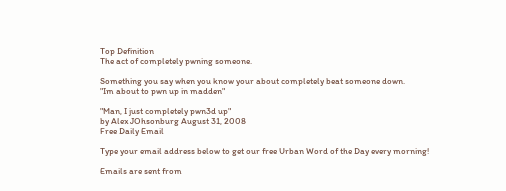Top Definition
The act of completely pwning someone.

Something you say when you know your about completely beat someone down.
"Im about to pwn up in madden"

"Man, I just completely pwn3d up"
by Alex JOhsonburg August 31, 2008
Free Daily Email

Type your email address below to get our free Urban Word of the Day every morning!

Emails are sent from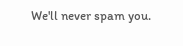We'll never spam you.